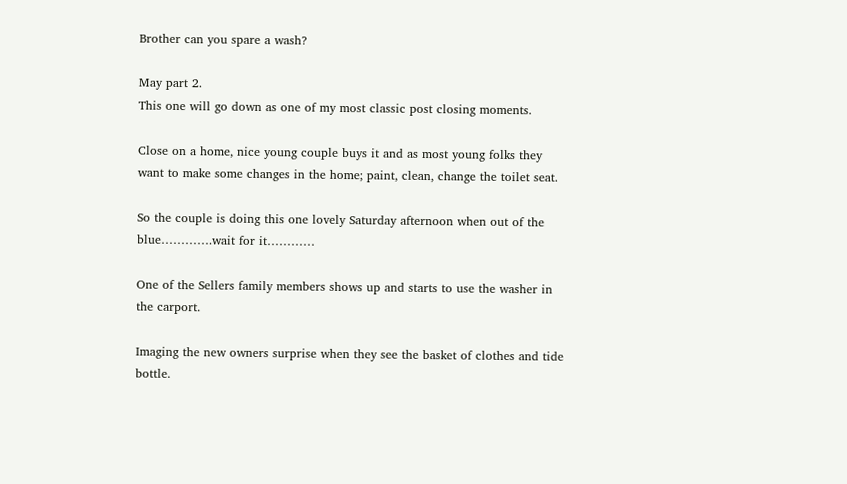Brother can you spare a wash?

May part 2.
This one will go down as one of my most classic post closing moments.

Close on a home, nice young couple buys it and as most young folks they want to make some changes in the home; paint, clean, change the toilet seat.

So the couple is doing this one lovely Saturday afternoon when out of the blue………….wait for it…………

One of the Sellers family members shows up and starts to use the washer in the carport.

Imaging the new owners surprise when they see the basket of clothes and tide bottle.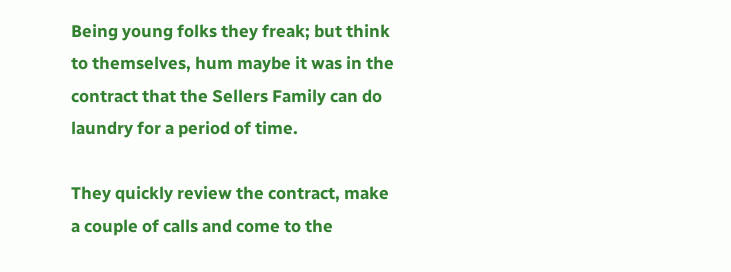Being young folks they freak; but think to themselves, hum maybe it was in the contract that the Sellers Family can do laundry for a period of time.

They quickly review the contract, make a couple of calls and come to the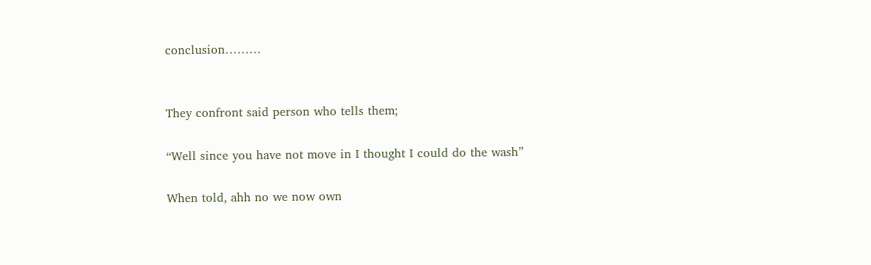conclusion………


They confront said person who tells them;

“Well since you have not move in I thought I could do the wash”

When told, ahh no we now own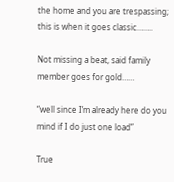the home and you are trespassing; this is when it goes classic……..

Not missing a beat, said family member goes for gold……

“well since I’m already here do you mind if I do just one load”

True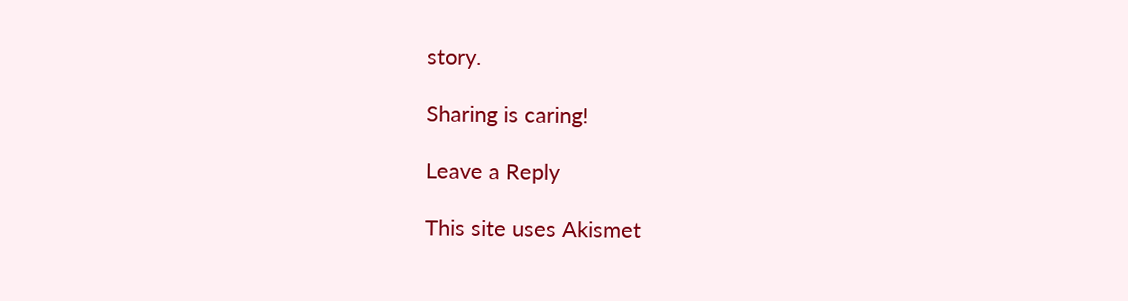story.

Sharing is caring!

Leave a Reply

This site uses Akismet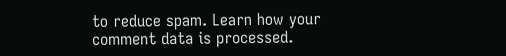to reduce spam. Learn how your comment data is processed.